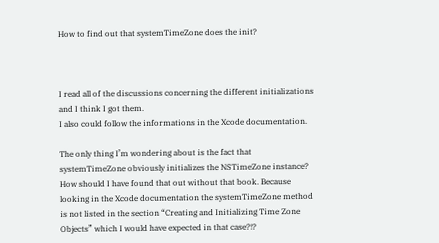How to find out that systemTimeZone does the init?



I read all of the discussions concerning the different initializations and I think I got them.
I also could follow the informations in the Xcode documentation.

The only thing I’m wondering about is the fact that systemTimeZone obviously initializes the NSTimeZone instance? How should I have found that out without that book. Because looking in the Xcode documentation the systemTimeZone method is not listed in the section “Creating and Initializing Time Zone Objects” which I would have expected in that case?!?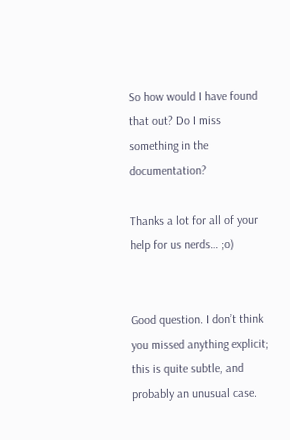So how would I have found that out? Do I miss something in the documentation?

Thanks a lot for all of your help for us nerds… ;o)


Good question. I don’t think you missed anything explicit; this is quite subtle, and probably an unusual case.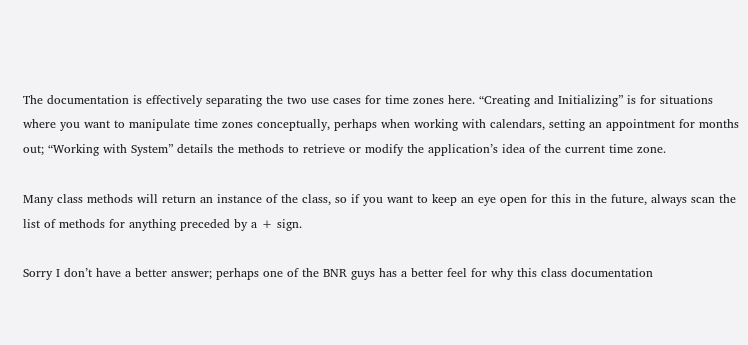The documentation is effectively separating the two use cases for time zones here. “Creating and Initializing” is for situations where you want to manipulate time zones conceptually, perhaps when working with calendars, setting an appointment for months out; “Working with System” details the methods to retrieve or modify the application’s idea of the current time zone.

Many class methods will return an instance of the class, so if you want to keep an eye open for this in the future, always scan the list of methods for anything preceded by a + sign.

Sorry I don’t have a better answer; perhaps one of the BNR guys has a better feel for why this class documentation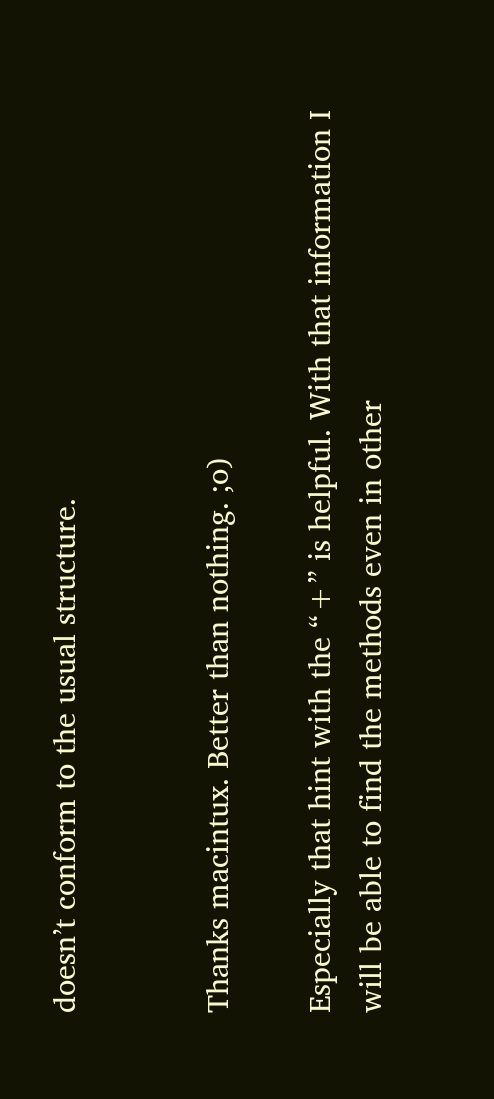doesn’t conform to the usual structure.


Thanks macintux. Better than nothing. ;o)

Especially that hint with the “+” is helpful. With that information I will be able to find the methods even in other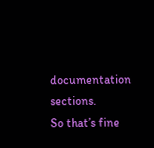documentation sections.
So that’s fine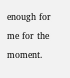enough for me for the moment.